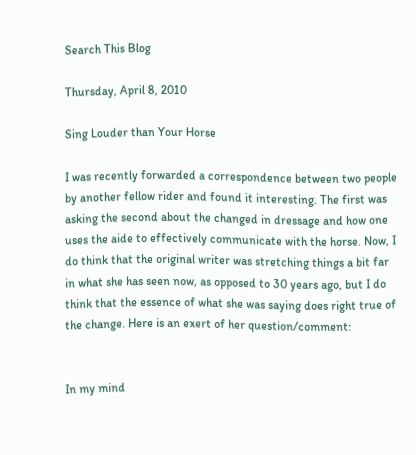Search This Blog

Thursday, April 8, 2010

Sing Louder than Your Horse

I was recently forwarded a correspondence between two people by another fellow rider and found it interesting. The first was asking the second about the changed in dressage and how one uses the aide to effectively communicate with the horse. Now, I do think that the original writer was stretching things a bit far in what she has seen now, as opposed to 30 years ago, but I do think that the essence of what she was saying does right true of the change. Here is an exert of her question/comment:


In my mind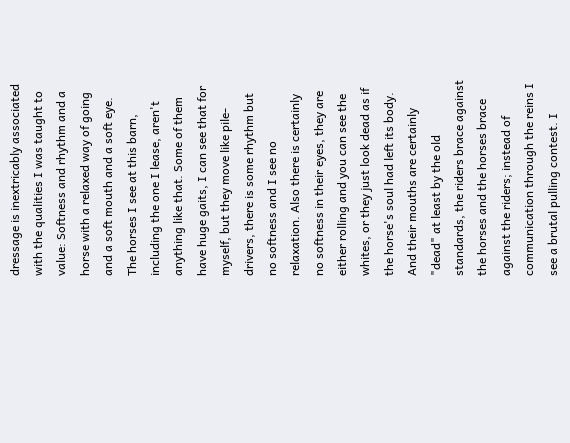dressage is inextricably associated with the qualities I was taught to value: Softness and rhythm and a horse with a relaxed way of going and a soft mouth and a soft eye. The horses I see at this barn, including the one I lease, aren't anything like that. Some of them have huge gaits, I can see that for myself, but they move like pile-drivers, there is some rhythm but no softness and I see no relaxation. Also there is certainly no softness in their eyes, they are either rolling and you can see the whites, or they just look dead as if the horse's soul had left its body. And their mouths are certainly "dead" at least by the old standards, the riders brace against the horses and the horses brace against the riders; instead of communication through the reins I see a brutal pulling contest. I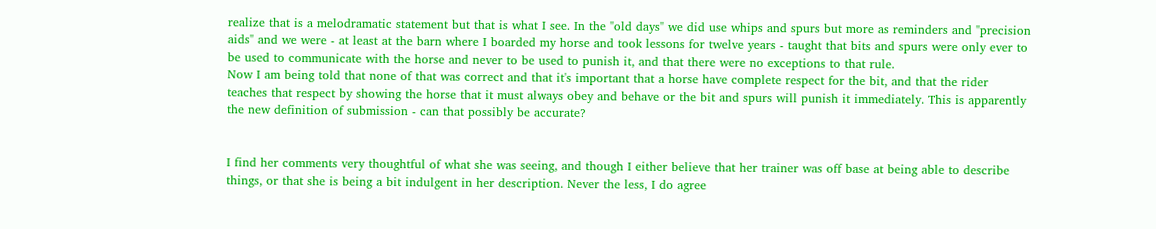realize that is a melodramatic statement but that is what I see. In the "old days" we did use whips and spurs but more as reminders and "precision aids" and we were - at least at the barn where I boarded my horse and took lessons for twelve years - taught that bits and spurs were only ever to be used to communicate with the horse and never to be used to punish it, and that there were no exceptions to that rule.
Now I am being told that none of that was correct and that it's important that a horse have complete respect for the bit, and that the rider teaches that respect by showing the horse that it must always obey and behave or the bit and spurs will punish it immediately. This is apparently the new definition of submission - can that possibly be accurate?


I find her comments very thoughtful of what she was seeing, and though I either believe that her trainer was off base at being able to describe things, or that she is being a bit indulgent in her description. Never the less, I do agree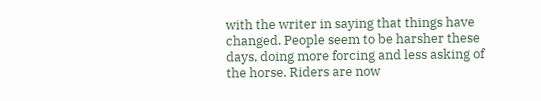with the writer in saying that things have changed. People seem to be harsher these days, doing more forcing and less asking of the horse. Riders are now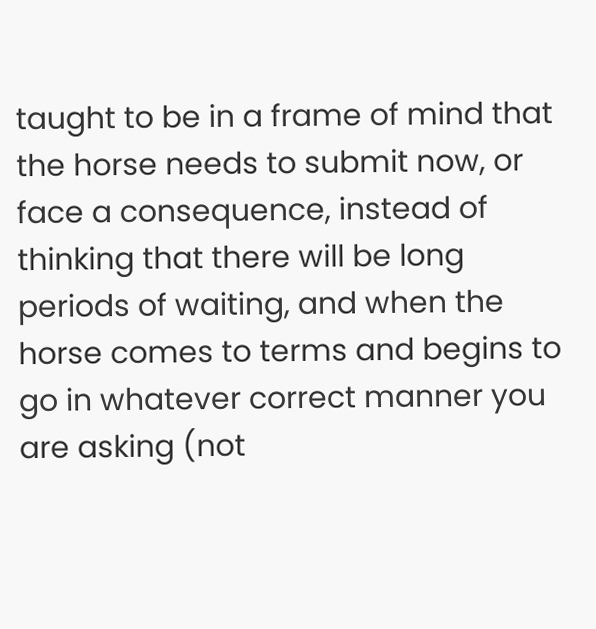taught to be in a frame of mind that the horse needs to submit now, or face a consequence, instead of thinking that there will be long periods of waiting, and when the horse comes to terms and begins to go in whatever correct manner you are asking (not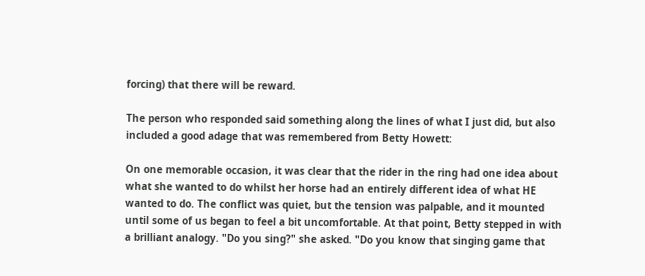forcing) that there will be reward.

The person who responded said something along the lines of what I just did, but also included a good adage that was remembered from Betty Howett:

On one memorable occasion, it was clear that the rider in the ring had one idea about what she wanted to do whilst her horse had an entirely different idea of what HE wanted to do. The conflict was quiet, but the tension was palpable, and it mounted until some of us began to feel a bit uncomfortable. At that point, Betty stepped in with a brilliant analogy. "Do you sing?" she asked. "Do you know that singing game that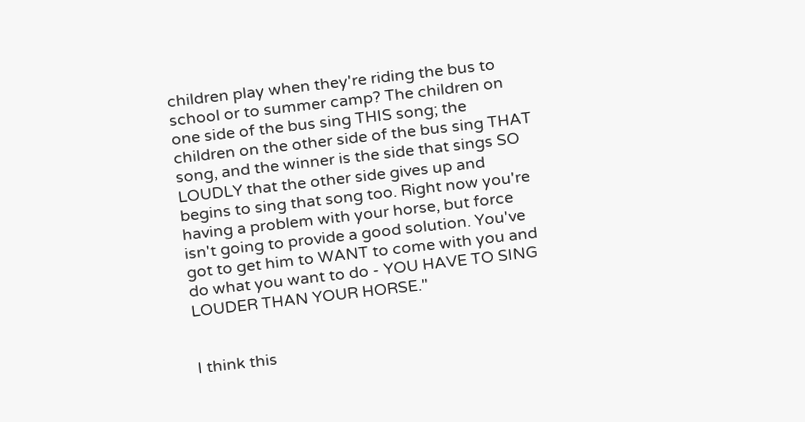children play when they're riding the bus to school or to summer camp? The children on one side of the bus sing THIS song; the children on the other side of the bus sing THAT song, and the winner is the side that sings SO LOUDLY that the other side gives up and begins to sing that song too. Right now you're having a problem with your horse, but force isn't going to provide a good solution. You've got to get him to WANT to come with you and do what you want to do - YOU HAVE TO SING LOUDER THAN YOUR HORSE."


I think this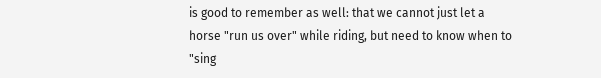is good to remember as well: that we cannot just let a horse "run us over" while riding, but need to know when to "sing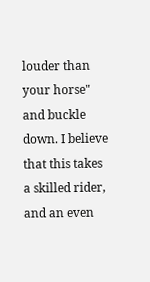louder than your horse" and buckle down. I believe that this takes a skilled rider, and an even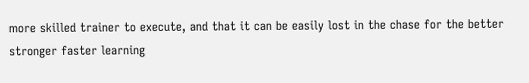more skilled trainer to execute, and that it can be easily lost in the chase for the better stronger faster learning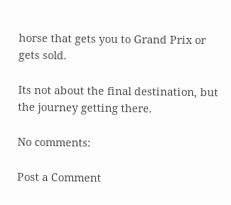horse that gets you to Grand Prix or gets sold.

Its not about the final destination, but the journey getting there.

No comments:

Post a Comment